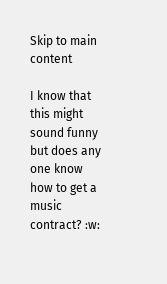Skip to main content

I know that this might sound funny but does any one know how to get a music contract? :w: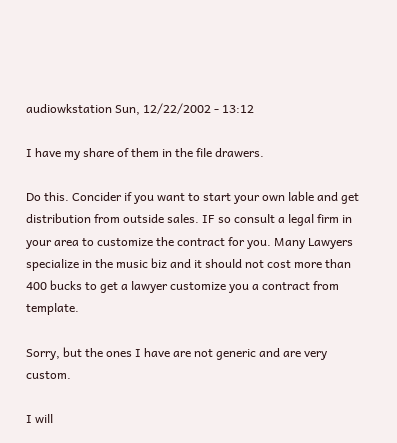audiowkstation Sun, 12/22/2002 - 13:12

I have my share of them in the file drawers.

Do this. Concider if you want to start your own lable and get distribution from outside sales. IF so consult a legal firm in your area to customize the contract for you. Many Lawyers specialize in the music biz and it should not cost more than 400 bucks to get a lawyer customize you a contract from template.

Sorry, but the ones I have are not generic and are very custom.

I will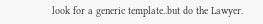look for a generic template..but do the Lawyer.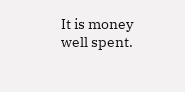It is money well spent.